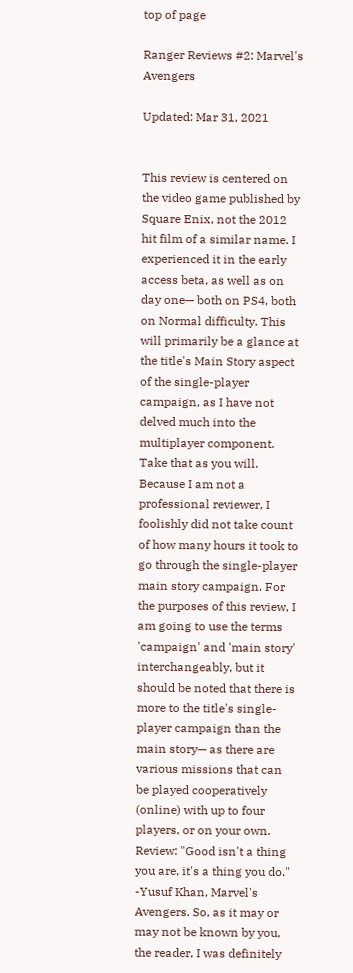top of page

Ranger Reviews #2: Marvel's Avengers

Updated: Mar 31, 2021


This review is centered on the video game published by Square Enix, not the 2012 hit film of a similar name. I experienced it in the early access beta, as well as on day one— both on PS4, both on Normal difficulty. This will primarily be a glance at the title's Main Story aspect of the single-player campaign, as I have not delved much into the multiplayer component. Take that as you will. Because I am not a professional reviewer, I foolishly did not take count of how many hours it took to go through the single-player main story campaign. For the purposes of this review, I am going to use the terms 'campaign' and 'main story' interchangeably, but it should be noted that there is more to the title's single-player campaign than the main story— as there are various missions that can be played cooperatively (online) with up to four players, or on your own. Review: "Good isn't a thing you are, it's a thing you do." -Yusuf Khan, Marvel's Avengers. So, as it may or may not be known by you, the reader, I was definitely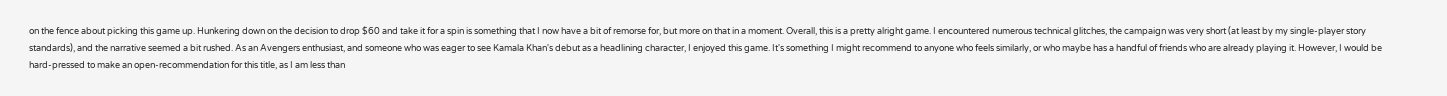on the fence about picking this game up. Hunkering down on the decision to drop $60 and take it for a spin is something that I now have a bit of remorse for, but more on that in a moment. Overall, this is a pretty alright game. I encountered numerous technical glitches, the campaign was very short (at least by my single-player story standards), and the narrative seemed a bit rushed. As an Avengers enthusiast, and someone who was eager to see Kamala Khan's debut as a headlining character, I enjoyed this game. It's something I might recommend to anyone who feels similarly, or who maybe has a handful of friends who are already playing it. However, I would be hard-pressed to make an open-recommendation for this title, as I am less than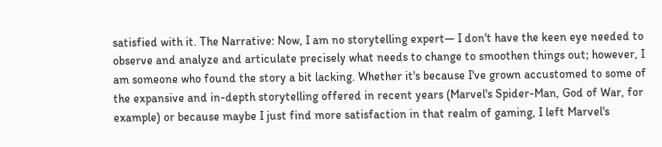satisfied with it. The Narrative: Now, I am no storytelling expert— I don't have the keen eye needed to observe and analyze and articulate precisely what needs to change to smoothen things out; however, I am someone who found the story a bit lacking. Whether it's because I've grown accustomed to some of the expansive and in-depth storytelling offered in recent years (Marvel's Spider-Man, God of War, for example) or because maybe I just find more satisfaction in that realm of gaming, I left Marvel's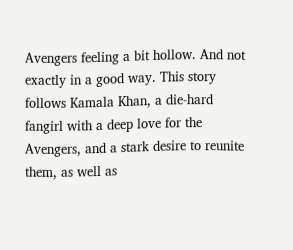Avengers feeling a bit hollow. And not exactly in a good way. This story follows Kamala Khan, a die-hard fangirl with a deep love for the Avengers, and a stark desire to reunite them, as well as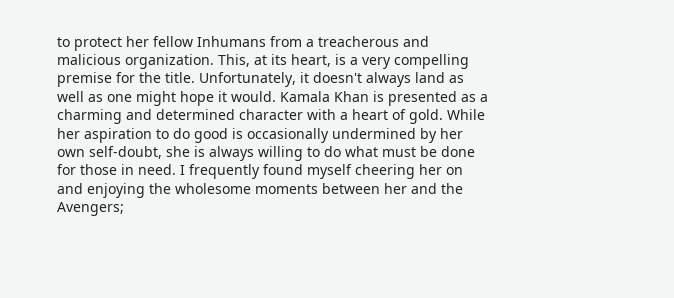to protect her fellow Inhumans from a treacherous and malicious organization. This, at its heart, is a very compelling premise for the title. Unfortunately, it doesn't always land as well as one might hope it would. Kamala Khan is presented as a charming and determined character with a heart of gold. While her aspiration to do good is occasionally undermined by her own self-doubt, she is always willing to do what must be done for those in need. I frequently found myself cheering her on and enjoying the wholesome moments between her and the Avengers;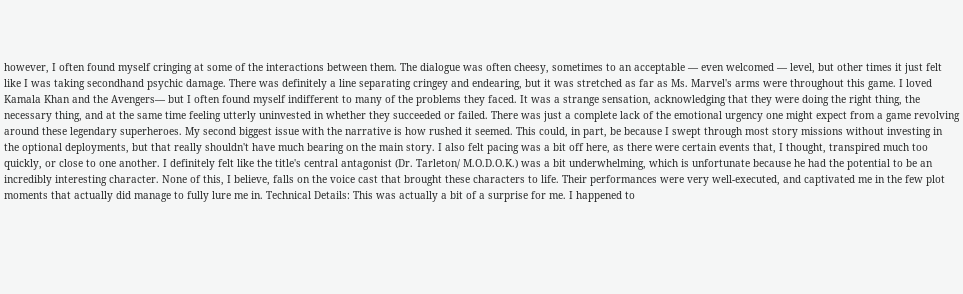however, I often found myself cringing at some of the interactions between them. The dialogue was often cheesy, sometimes to an acceptable — even welcomed — level, but other times it just felt like I was taking secondhand psychic damage. There was definitely a line separating cringey and endearing, but it was stretched as far as Ms. Marvel's arms were throughout this game. I loved Kamala Khan and the Avengers— but I often found myself indifferent to many of the problems they faced. It was a strange sensation, acknowledging that they were doing the right thing, the necessary thing, and at the same time feeling utterly uninvested in whether they succeeded or failed. There was just a complete lack of the emotional urgency one might expect from a game revolving around these legendary superheroes. My second biggest issue with the narrative is how rushed it seemed. This could, in part, be because I swept through most story missions without investing in the optional deployments, but that really shouldn't have much bearing on the main story. I also felt pacing was a bit off here, as there were certain events that, I thought, transpired much too quickly, or close to one another. I definitely felt like the title's central antagonist (Dr. Tarleton/ M.O.D.O.K.) was a bit underwhelming, which is unfortunate because he had the potential to be an incredibly interesting character. None of this, I believe, falls on the voice cast that brought these characters to life. Their performances were very well-executed, and captivated me in the few plot moments that actually did manage to fully lure me in. Technical Details: This was actually a bit of a surprise for me. I happened to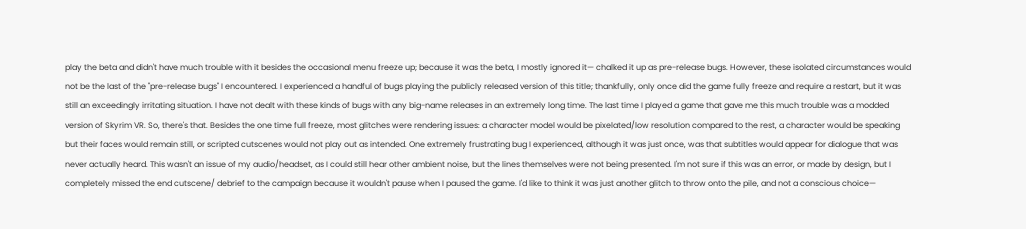play the beta and didn't have much trouble with it besides the occasional menu freeze up; because it was the beta, I mostly ignored it— chalked it up as pre-release bugs. However, these isolated circumstances would not be the last of the "pre-release bugs" I encountered. I experienced a handful of bugs playing the publicly released version of this title; thankfully, only once did the game fully freeze and require a restart, but it was still an exceedingly irritating situation. I have not dealt with these kinds of bugs with any big-name releases in an extremely long time. The last time I played a game that gave me this much trouble was a modded version of Skyrim VR. So, there's that. Besides the one time full freeze, most glitches were rendering issues: a character model would be pixelated/low resolution compared to the rest, a character would be speaking but their faces would remain still, or scripted cutscenes would not play out as intended. One extremely frustrating bug I experienced, although it was just once, was that subtitles would appear for dialogue that was never actually heard. This wasn't an issue of my audio/headset, as I could still hear other ambient noise, but the lines themselves were not being presented. I'm not sure if this was an error, or made by design, but I completely missed the end cutscene/ debrief to the campaign because it wouldn't pause when I paused the game. I'd like to think it was just another glitch to throw onto the pile, and not a conscious choice—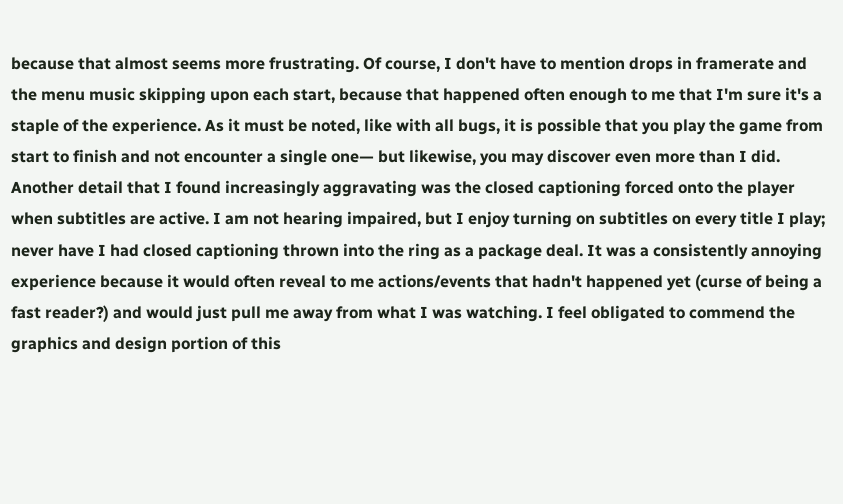because that almost seems more frustrating. Of course, I don't have to mention drops in framerate and the menu music skipping upon each start, because that happened often enough to me that I'm sure it's a staple of the experience. As it must be noted, like with all bugs, it is possible that you play the game from start to finish and not encounter a single one— but likewise, you may discover even more than I did. Another detail that I found increasingly aggravating was the closed captioning forced onto the player when subtitles are active. I am not hearing impaired, but I enjoy turning on subtitles on every title I play; never have I had closed captioning thrown into the ring as a package deal. It was a consistently annoying experience because it would often reveal to me actions/events that hadn't happened yet (curse of being a fast reader?) and would just pull me away from what I was watching. I feel obligated to commend the graphics and design portion of this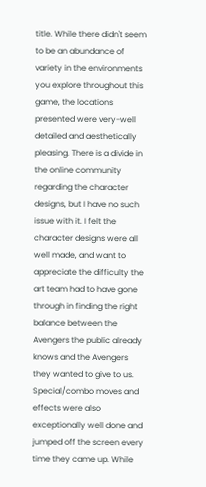title. While there didn't seem to be an abundance of variety in the environments you explore throughout this game, the locations presented were very-well detailed and aesthetically pleasing. There is a divide in the online community regarding the character designs, but I have no such issue with it. I felt the character designs were all well made, and want to appreciate the difficulty the art team had to have gone through in finding the right balance between the Avengers the public already knows and the Avengers they wanted to give to us. Special/combo moves and effects were also exceptionally well done and jumped off the screen every time they came up. While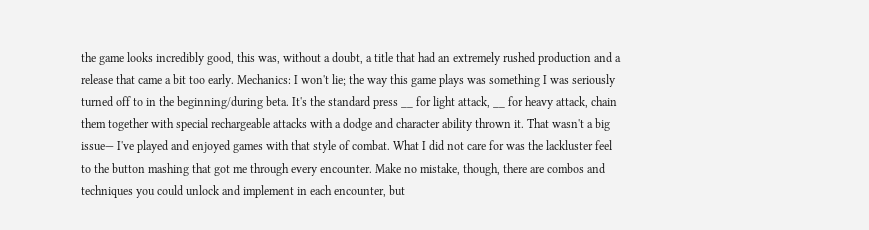the game looks incredibly good, this was, without a doubt, a title that had an extremely rushed production and a release that came a bit too early. Mechanics: I won't lie; the way this game plays was something I was seriously turned off to in the beginning/during beta. It's the standard press __ for light attack, __ for heavy attack, chain them together with special rechargeable attacks with a dodge and character ability thrown it. That wasn't a big issue— I've played and enjoyed games with that style of combat. What I did not care for was the lackluster feel to the button mashing that got me through every encounter. Make no mistake, though, there are combos and techniques you could unlock and implement in each encounter, but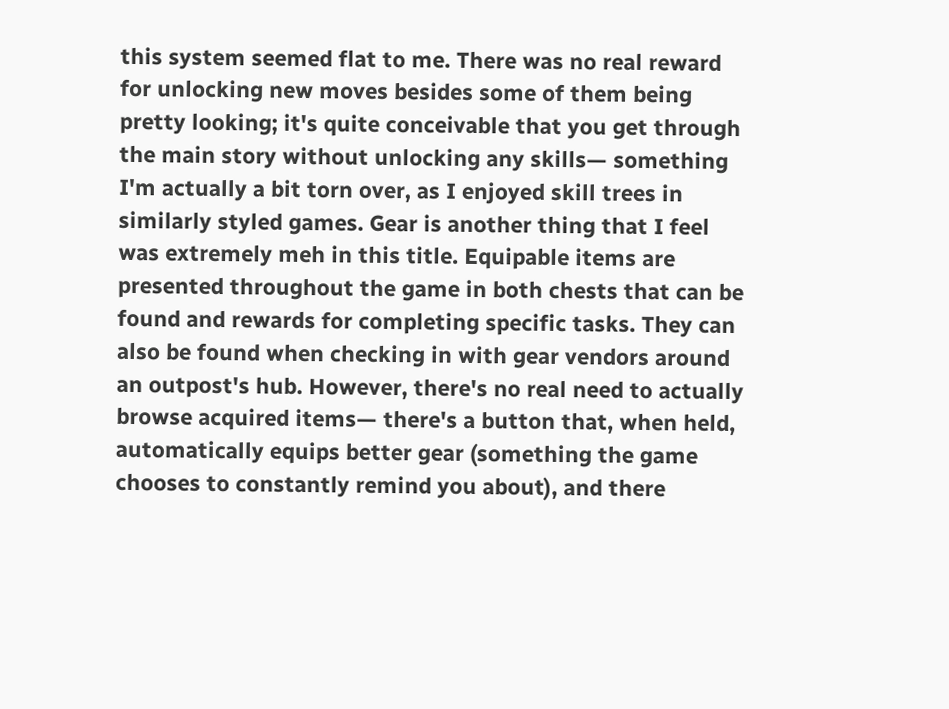this system seemed flat to me. There was no real reward for unlocking new moves besides some of them being pretty looking; it's quite conceivable that you get through the main story without unlocking any skills— something I'm actually a bit torn over, as I enjoyed skill trees in similarly styled games. Gear is another thing that I feel was extremely meh in this title. Equipable items are presented throughout the game in both chests that can be found and rewards for completing specific tasks. They can also be found when checking in with gear vendors around an outpost's hub. However, there's no real need to actually browse acquired items— there's a button that, when held, automatically equips better gear (something the game chooses to constantly remind you about), and there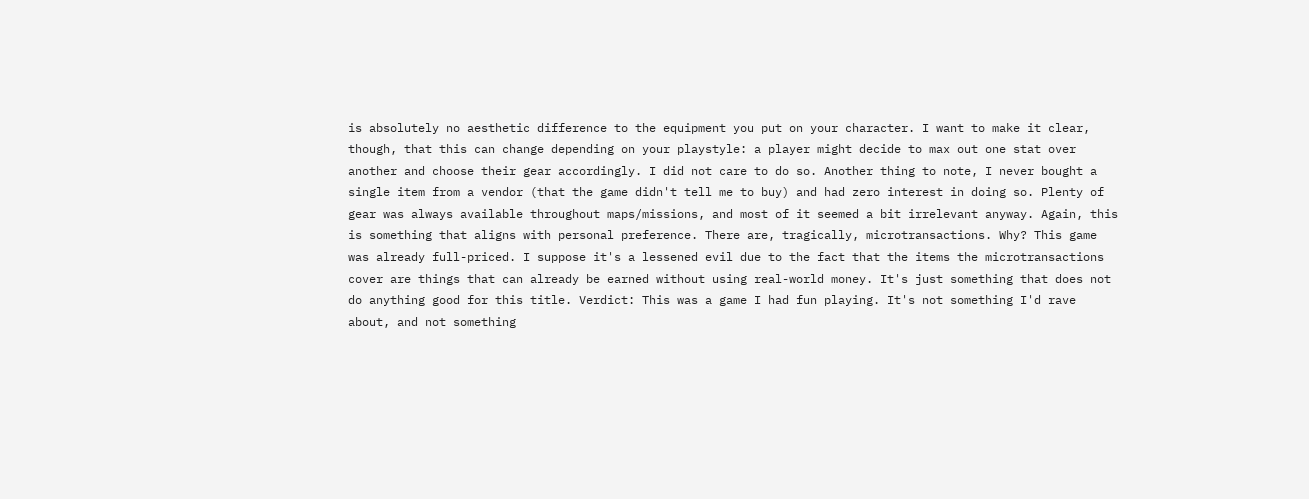is absolutely no aesthetic difference to the equipment you put on your character. I want to make it clear, though, that this can change depending on your playstyle: a player might decide to max out one stat over another and choose their gear accordingly. I did not care to do so. Another thing to note, I never bought a single item from a vendor (that the game didn't tell me to buy) and had zero interest in doing so. Plenty of gear was always available throughout maps/missions, and most of it seemed a bit irrelevant anyway. Again, this is something that aligns with personal preference. There are, tragically, microtransactions. Why? This game was already full-priced. I suppose it's a lessened evil due to the fact that the items the microtransactions cover are things that can already be earned without using real-world money. It's just something that does not do anything good for this title. Verdict: This was a game I had fun playing. It's not something I'd rave about, and not something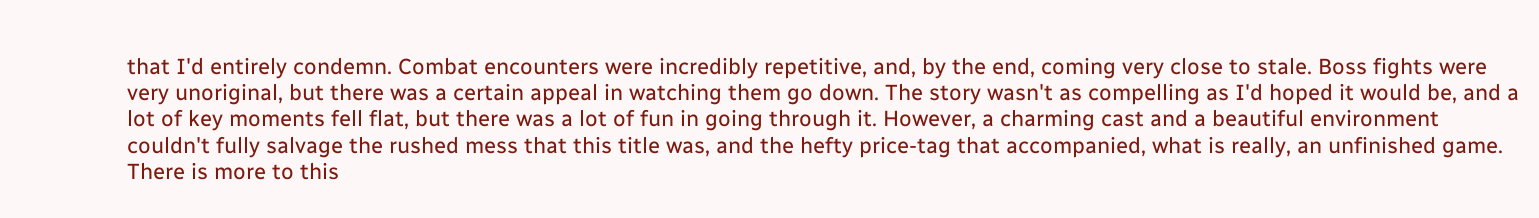that I'd entirely condemn. Combat encounters were incredibly repetitive, and, by the end, coming very close to stale. Boss fights were very unoriginal, but there was a certain appeal in watching them go down. The story wasn't as compelling as I'd hoped it would be, and a lot of key moments fell flat, but there was a lot of fun in going through it. However, a charming cast and a beautiful environment couldn't fully salvage the rushed mess that this title was, and the hefty price-tag that accompanied, what is really, an unfinished game. There is more to this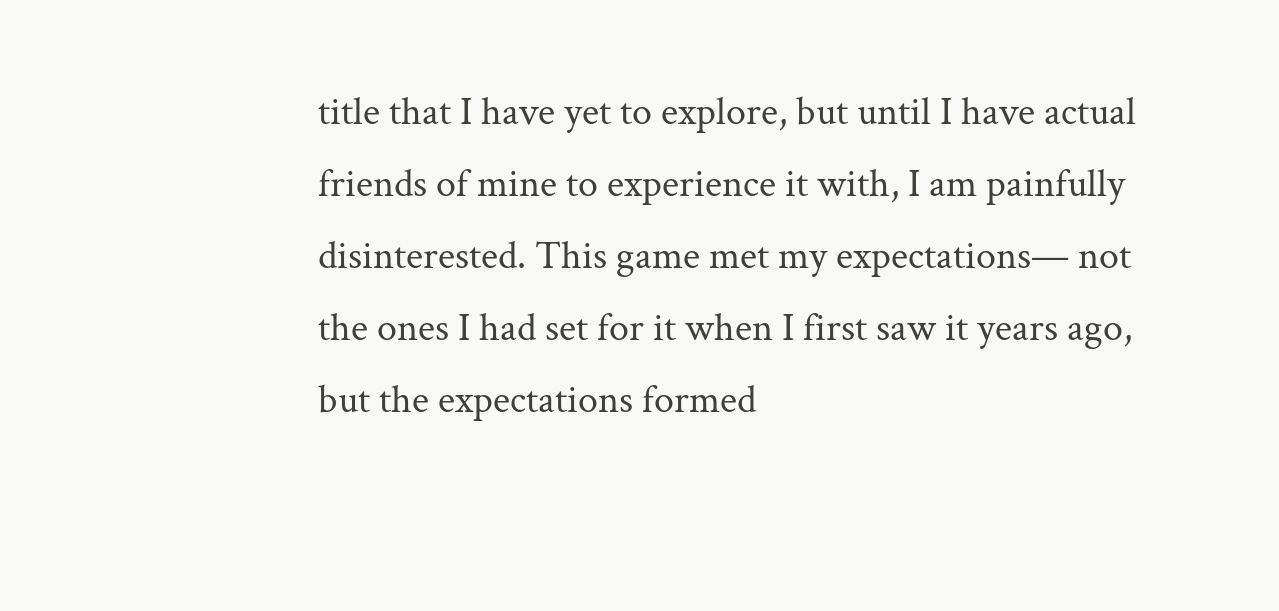title that I have yet to explore, but until I have actual friends of mine to experience it with, I am painfully disinterested. This game met my expectations— not the ones I had set for it when I first saw it years ago, but the expectations formed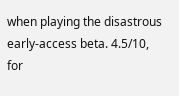when playing the disastrous early-access beta. 4.5/10, for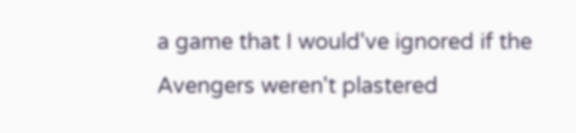a game that I would've ignored if the Avengers weren't plastered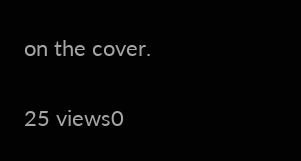on the cover.

25 views0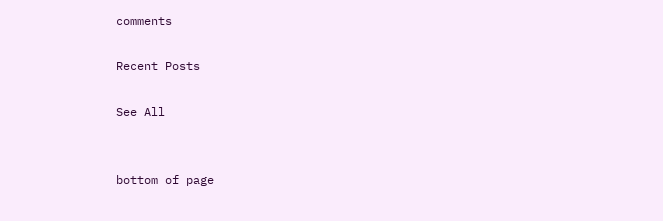comments

Recent Posts

See All


bottom of page